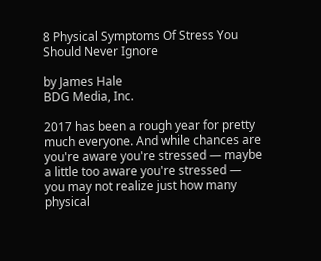8 Physical Symptoms Of Stress You Should Never Ignore

by James Hale
BDG Media, Inc.

2017 has been a rough year for pretty much everyone. And while chances are you're aware you're stressed — maybe a little too aware you're stressed — you may not realize just how many physical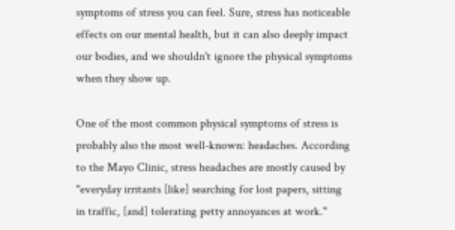symptoms of stress you can feel. Sure, stress has noticeable effects on our mental health, but it can also deeply impact our bodies, and we shouldn't ignore the physical symptoms when they show up.

One of the most common physical symptoms of stress is probably also the most well-known: headaches. According to the Mayo Clinic, stress headaches are mostly caused by "everyday irritants [like] searching for lost papers, sitting in traffic, [and] tolerating petty annoyances at work."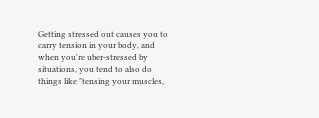Getting stressed out causes you to carry tension in your body, and when you're uber-stressed by situations, you tend to also do things like "tensing your muscles,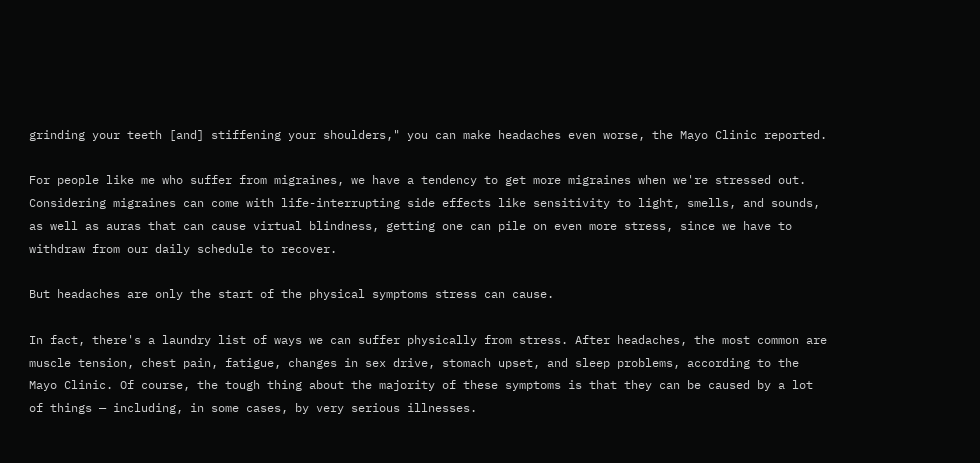grinding your teeth [and] stiffening your shoulders," you can make headaches even worse, the Mayo Clinic reported.

For people like me who suffer from migraines, we have a tendency to get more migraines when we're stressed out. Considering migraines can come with life-interrupting side effects like sensitivity to light, smells, and sounds, as well as auras that can cause virtual blindness, getting one can pile on even more stress, since we have to withdraw from our daily schedule to recover.

But headaches are only the start of the physical symptoms stress can cause.

In fact, there's a laundry list of ways we can suffer physically from stress. After headaches, the most common are muscle tension, chest pain, fatigue, changes in sex drive, stomach upset, and sleep problems, according to the Mayo Clinic. Of course, the tough thing about the majority of these symptoms is that they can be caused by a lot of things — including, in some cases, by very serious illnesses.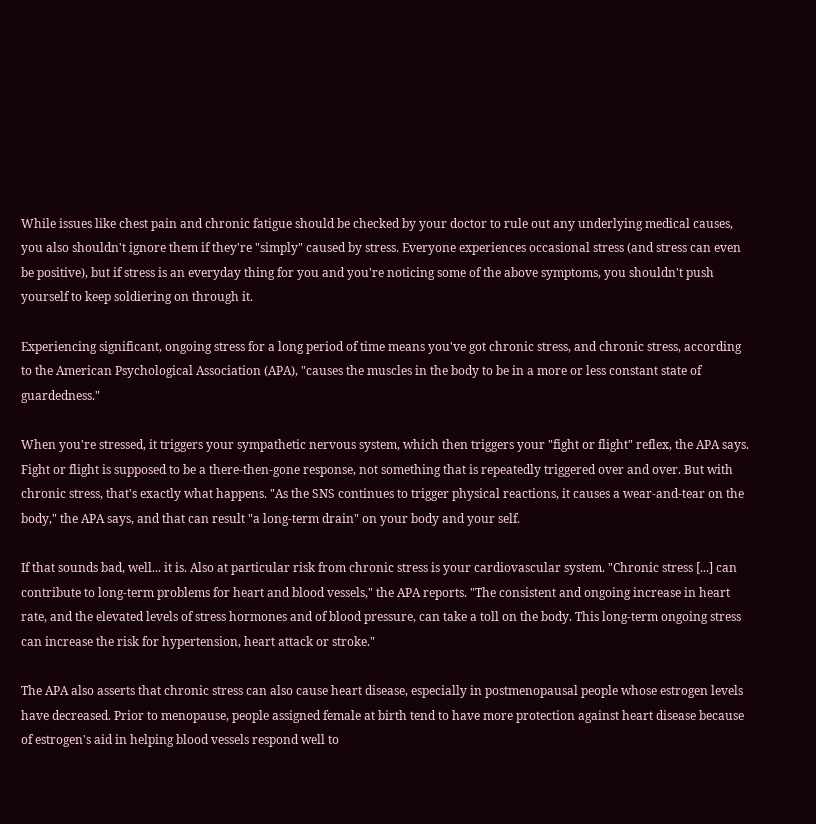While issues like chest pain and chronic fatigue should be checked by your doctor to rule out any underlying medical causes, you also shouldn't ignore them if they're "simply" caused by stress. Everyone experiences occasional stress (and stress can even be positive), but if stress is an everyday thing for you and you're noticing some of the above symptoms, you shouldn't push yourself to keep soldiering on through it.

Experiencing significant, ongoing stress for a long period of time means you've got chronic stress, and chronic stress, according to the American Psychological Association (APA), "causes the muscles in the body to be in a more or less constant state of guardedness."

When you're stressed, it triggers your sympathetic nervous system, which then triggers your "fight or flight" reflex, the APA says. Fight or flight is supposed to be a there-then-gone response, not something that is repeatedly triggered over and over. But with chronic stress, that's exactly what happens. "As the SNS continues to trigger physical reactions, it causes a wear-and-tear on the body," the APA says, and that can result "a long-term drain" on your body and your self.

If that sounds bad, well... it is. Also at particular risk from chronic stress is your cardiovascular system. "Chronic stress [...] can contribute to long-term problems for heart and blood vessels," the APA reports. "The consistent and ongoing increase in heart rate, and the elevated levels of stress hormones and of blood pressure, can take a toll on the body. This long-term ongoing stress can increase the risk for hypertension, heart attack or stroke."

The APA also asserts that chronic stress can also cause heart disease, especially in postmenopausal people whose estrogen levels have decreased. Prior to menopause, people assigned female at birth tend to have more protection against heart disease because of estrogen's aid in helping blood vessels respond well to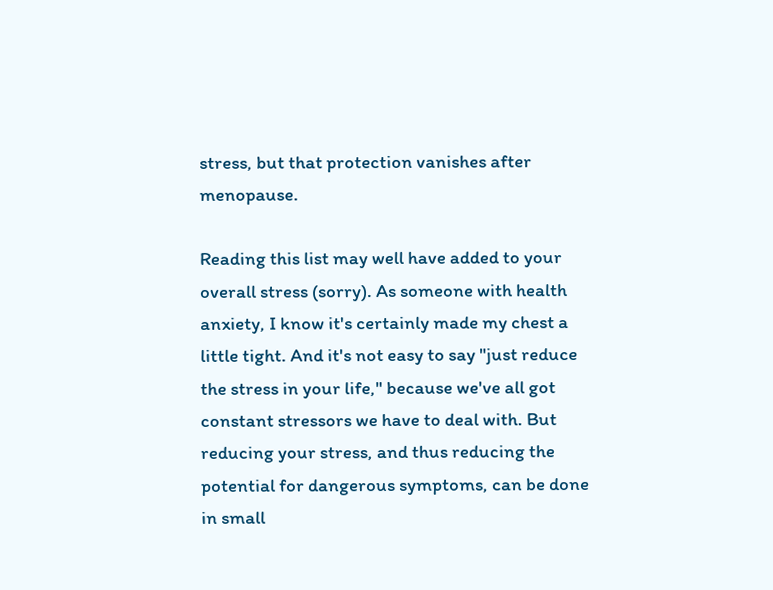stress, but that protection vanishes after menopause.

Reading this list may well have added to your overall stress (sorry). As someone with health anxiety, I know it's certainly made my chest a little tight. And it's not easy to say "just reduce the stress in your life," because we've all got constant stressors we have to deal with. But reducing your stress, and thus reducing the potential for dangerous symptoms, can be done in small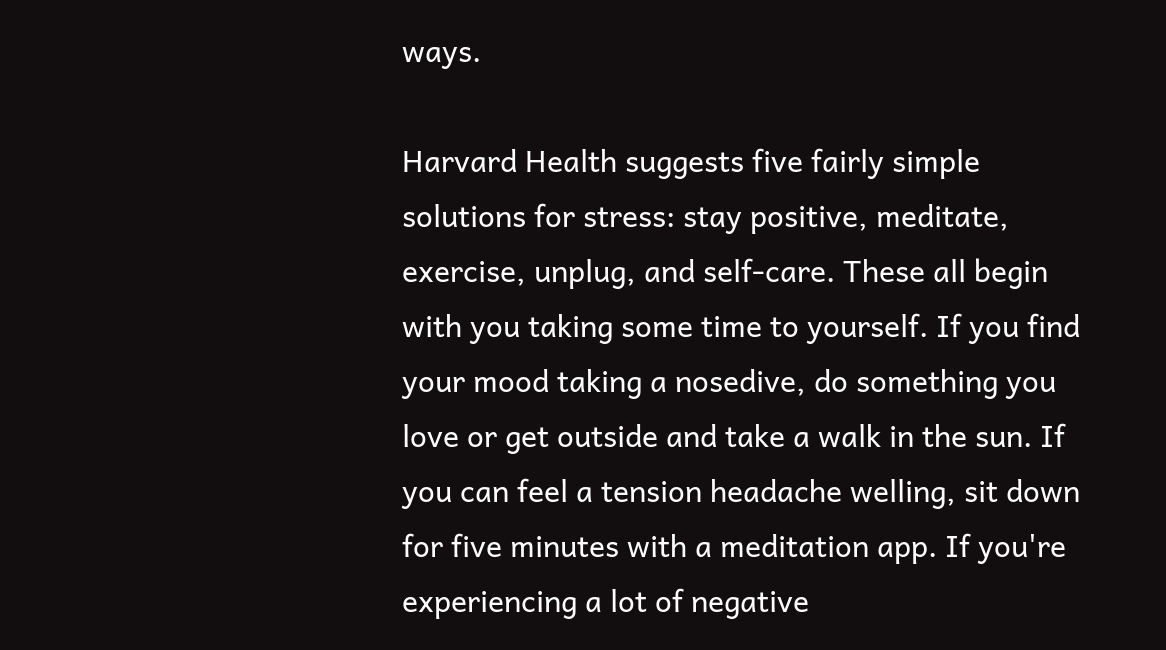ways.

Harvard Health suggests five fairly simple solutions for stress: stay positive, meditate, exercise, unplug, and self-care. These all begin with you taking some time to yourself. If you find your mood taking a nosedive, do something you love or get outside and take a walk in the sun. If you can feel a tension headache welling, sit down for five minutes with a meditation app. If you're experiencing a lot of negative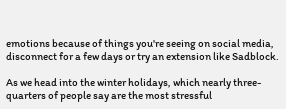emotions because of things you're seeing on social media, disconnect for a few days or try an extension like Sadblock.

As we head into the winter holidays, which nearly three-quarters of people say are the most stressful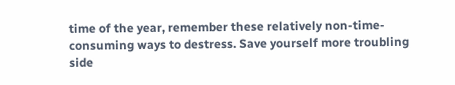time of the year, remember these relatively non-time-consuming ways to destress. Save yourself more troubling side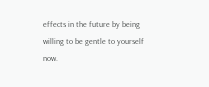effects in the future by being willing to be gentle to yourself now.